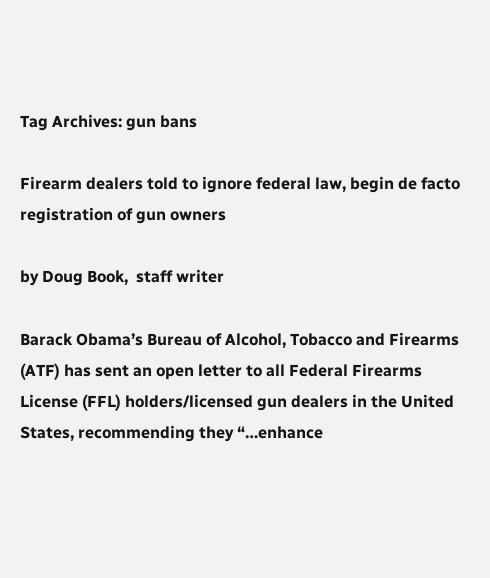Tag Archives: gun bans

Firearm dealers told to ignore federal law, begin de facto registration of gun owners

by Doug Book,  staff writer

Barack Obama’s Bureau of Alcohol, Tobacco and Firearms (ATF) has sent an open letter to all Federal Firearms License (FFL) holders/licensed gun dealers in the United States, recommending they “…enhance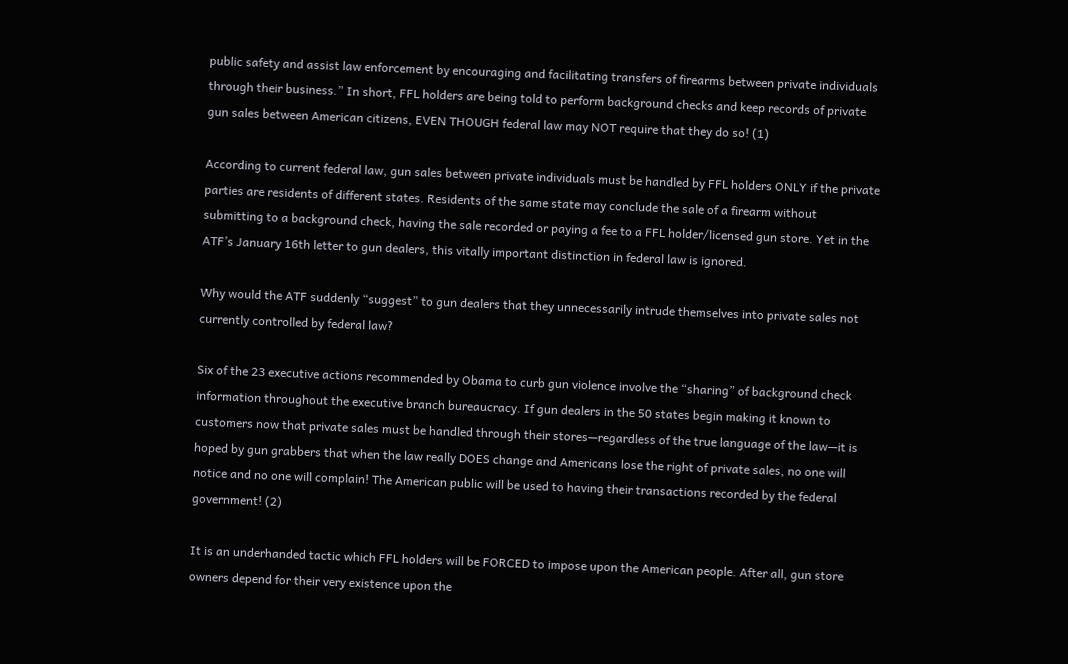public safety and assist law enforcement by encouraging and facilitating transfers of firearms between private individuals through their business.” In short, FFL holders are being told to perform background checks and keep records of private gun sales between American citizens, EVEN THOUGH federal law may NOT require that they do so! (1)

According to current federal law, gun sales between private individuals must be handled by FFL holders ONLY if the private parties are residents of different states. Residents of the same state may conclude the sale of a firearm without submitting to a background check, having the sale recorded or paying a fee to a FFL holder/licensed gun store. Yet in the ATF’s January 16th letter to gun dealers, this vitally important distinction in federal law is ignored.

Why would the ATF suddenly “suggest” to gun dealers that they unnecessarily intrude themselves into private sales not currently controlled by federal law?

Six of the 23 executive actions recommended by Obama to curb gun violence involve the “sharing” of background check information throughout the executive branch bureaucracy. If gun dealers in the 50 states begin making it known to customers now that private sales must be handled through their stores—regardless of the true language of the law—it is hoped by gun grabbers that when the law really DOES change and Americans lose the right of private sales, no one will notice and no one will complain! The American public will be used to having their transactions recorded by the federal government! (2)

It is an underhanded tactic which FFL holders will be FORCED to impose upon the American people. After all, gun store owners depend for their very existence upon the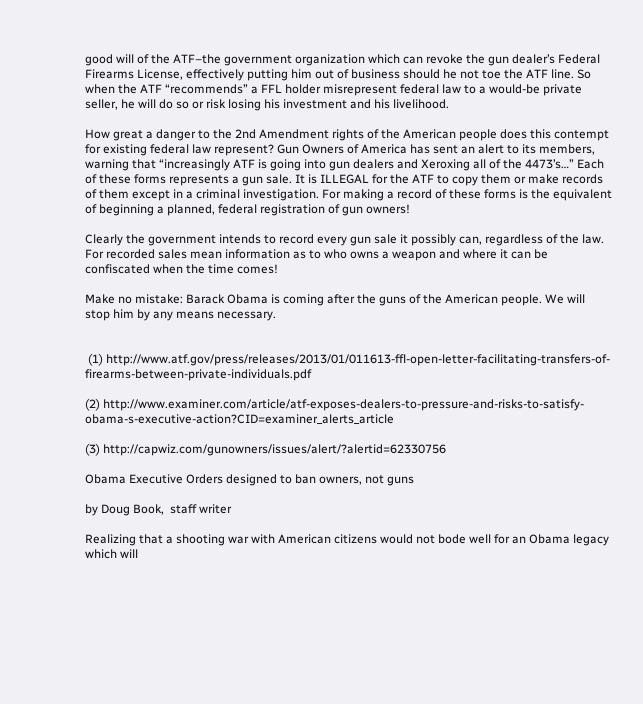good will of the ATF–the government organization which can revoke the gun dealer’s Federal Firearms License, effectively putting him out of business should he not toe the ATF line. So when the ATF “recommends” a FFL holder misrepresent federal law to a would-be private seller, he will do so or risk losing his investment and his livelihood.

How great a danger to the 2nd Amendment rights of the American people does this contempt for existing federal law represent? Gun Owners of America has sent an alert to its members, warning that “increasingly ATF is going into gun dealers and Xeroxing all of the 4473’s…” Each of these forms represents a gun sale. It is ILLEGAL for the ATF to copy them or make records of them except in a criminal investigation. For making a record of these forms is the equivalent of beginning a planned, federal registration of gun owners!

Clearly the government intends to record every gun sale it possibly can, regardless of the law. For recorded sales mean information as to who owns a weapon and where it can be confiscated when the time comes!

Make no mistake: Barack Obama is coming after the guns of the American people. We will stop him by any means necessary.


 (1) http://www.atf.gov/press/releases/2013/01/011613-ffl-open-letter-facilitating-transfers-of-firearms-between-private-individuals.pdf

(2) http://www.examiner.com/article/atf-exposes-dealers-to-pressure-and-risks-to-satisfy-obama-s-executive-action?CID=examiner_alerts_article

(3) http://capwiz.com/gunowners/issues/alert/?alertid=62330756

Obama Executive Orders designed to ban owners, not guns

by Doug Book,  staff writer

Realizing that a shooting war with American citizens would not bode well for an Obama legacy which will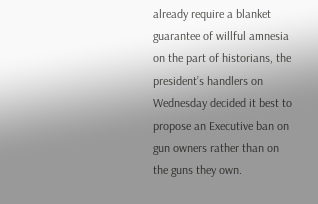already require a blanket guarantee of willful amnesia on the part of historians, the president’s handlers on Wednesday decided it best to propose an Executive ban on gun owners rather than on the guns they own.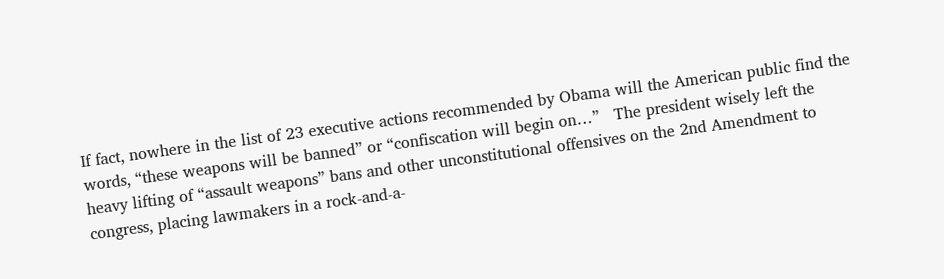If fact, nowhere in the list of 23 executive actions recommended by Obama will the American public find the words, “these weapons will be banned” or “confiscation will begin on…”   The president wisely left the heavy lifting of “assault weapons” bans and other unconstitutional offensives on the 2nd Amendment to congress, placing lawmakers in a rock-and-a-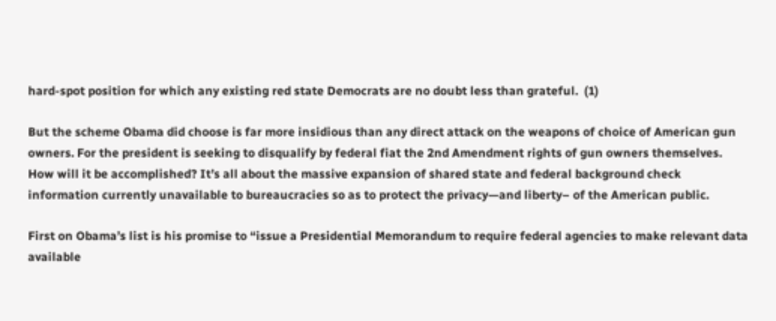hard-spot position for which any existing red state Democrats are no doubt less than grateful.  (1)

But the scheme Obama did choose is far more insidious than any direct attack on the weapons of choice of American gun owners. For the president is seeking to disqualify by federal fiat the 2nd Amendment rights of gun owners themselves.  How will it be accomplished? It’s all about the massive expansion of shared state and federal background check information currently unavailable to bureaucracies so as to protect the privacy—and liberty– of the American public.

First on Obama’s list is his promise to “issue a Presidential Memorandum to require federal agencies to make relevant data available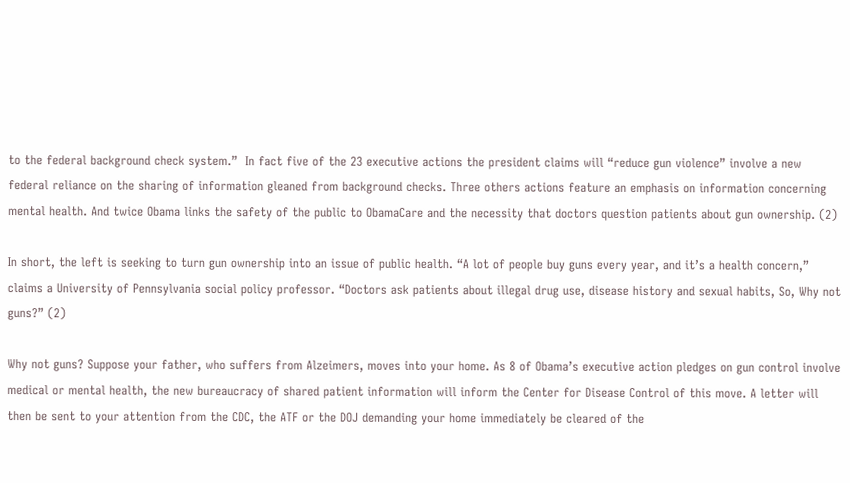to the federal background check system.”  In fact five of the 23 executive actions the president claims will “reduce gun violence” involve a new federal reliance on the sharing of information gleaned from background checks. Three others actions feature an emphasis on information concerning mental health. And twice Obama links the safety of the public to ObamaCare and the necessity that doctors question patients about gun ownership. (2)

In short, the left is seeking to turn gun ownership into an issue of public health. “A lot of people buy guns every year, and it’s a health concern,” claims a University of Pennsylvania social policy professor. “Doctors ask patients about illegal drug use, disease history and sexual habits, So, Why not guns?” (2)

Why not guns? Suppose your father, who suffers from Alzeimers, moves into your home. As 8 of Obama’s executive action pledges on gun control involve medical or mental health, the new bureaucracy of shared patient information will inform the Center for Disease Control of this move. A letter will then be sent to your attention from the CDC, the ATF or the DOJ demanding your home immediately be cleared of the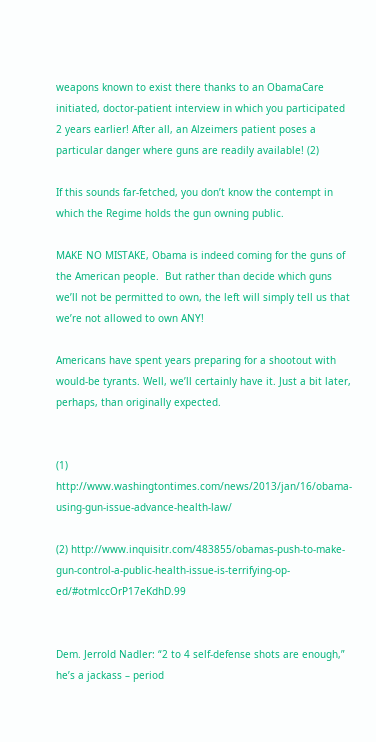weapons known to exist there thanks to an ObamaCare initiated, doctor-patient interview in which you participated 2 years earlier! After all, an Alzeimers patient poses a particular danger where guns are readily available! (2)

If this sounds far-fetched, you don’t know the contempt in which the Regime holds the gun owning public.

MAKE NO MISTAKE, Obama is indeed coming for the guns of the American people.  But rather than decide which guns we’ll not be permitted to own, the left will simply tell us that we’re not allowed to own ANY!

Americans have spent years preparing for a shootout with would-be tyrants. Well, we’ll certainly have it. Just a bit later, perhaps, than originally expected.


(1) http://www.washingtontimes.com/news/2013/jan/16/obama-using-gun-issue-advance-health-law/

(2) http://www.inquisitr.com/483855/obamas-push-to-make-gun-control-a-public-health-issue-is-terrifying-op-ed/#otmlccOrP17eKdhD.99


Dem. Jerrold Nadler: “2 to 4 self-defense shots are enough,” he’s a jackass – period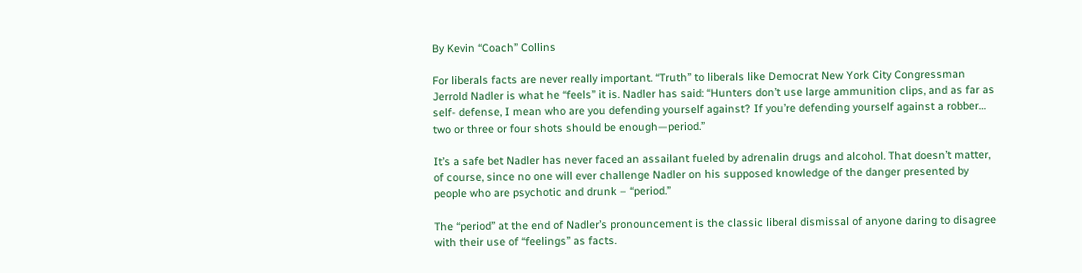By Kevin “Coach” Collins

For liberals facts are never really important. “Truth” to liberals like Democrat New York City Congressman Jerrold Nadler is what he “feels” it is. Nadler has said: “Hunters don’t use large ammunition clips, and as far as self- defense, I mean who are you defending yourself against? If you’re defending yourself against a robber… two or three or four shots should be enough—period.”

It’s a safe bet Nadler has never faced an assailant fueled by adrenalin drugs and alcohol. That doesn’t matter, of course, since no one will ever challenge Nadler on his supposed knowledge of the danger presented by people who are psychotic and drunk – “period.”

The “period” at the end of Nadler’s pronouncement is the classic liberal dismissal of anyone daring to disagree with their use of “feelings” as facts.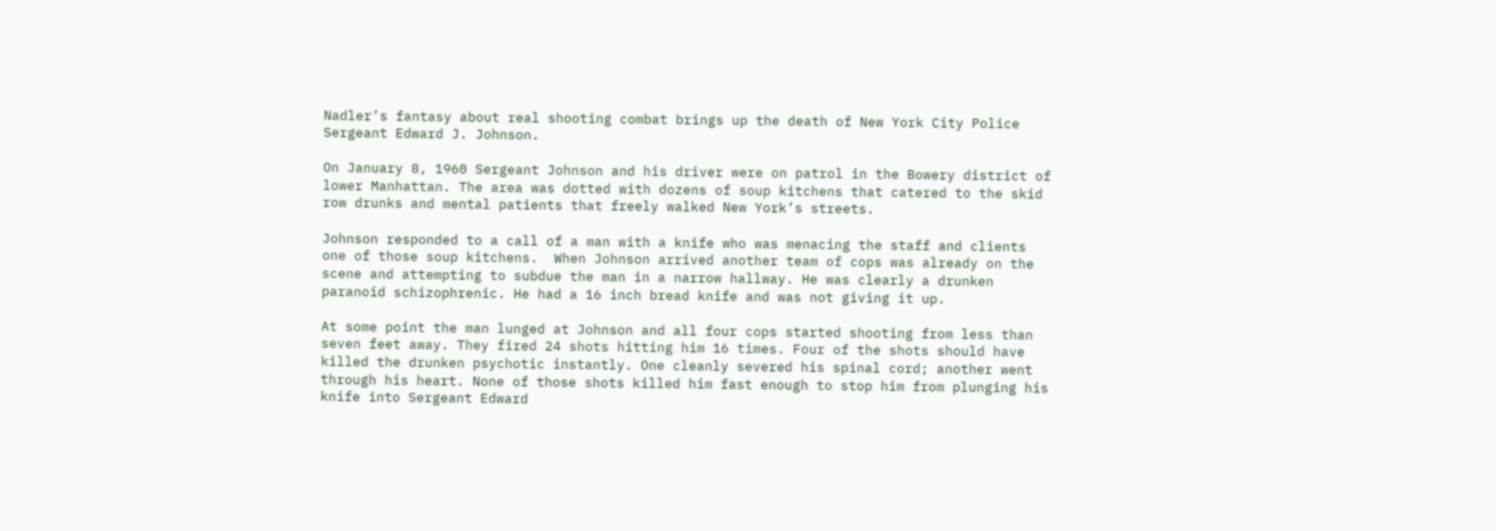Nadler’s fantasy about real shooting combat brings up the death of New York City Police Sergeant Edward J. Johnson.

On January 8, 1960 Sergeant Johnson and his driver were on patrol in the Bowery district of lower Manhattan. The area was dotted with dozens of soup kitchens that catered to the skid row drunks and mental patients that freely walked New York’s streets.

Johnson responded to a call of a man with a knife who was menacing the staff and clients one of those soup kitchens.  When Johnson arrived another team of cops was already on the scene and attempting to subdue the man in a narrow hallway. He was clearly a drunken paranoid schizophrenic. He had a 16 inch bread knife and was not giving it up.

At some point the man lunged at Johnson and all four cops started shooting from less than seven feet away. They fired 24 shots hitting him 16 times. Four of the shots should have killed the drunken psychotic instantly. One cleanly severed his spinal cord; another went through his heart. None of those shots killed him fast enough to stop him from plunging his knife into Sergeant Edward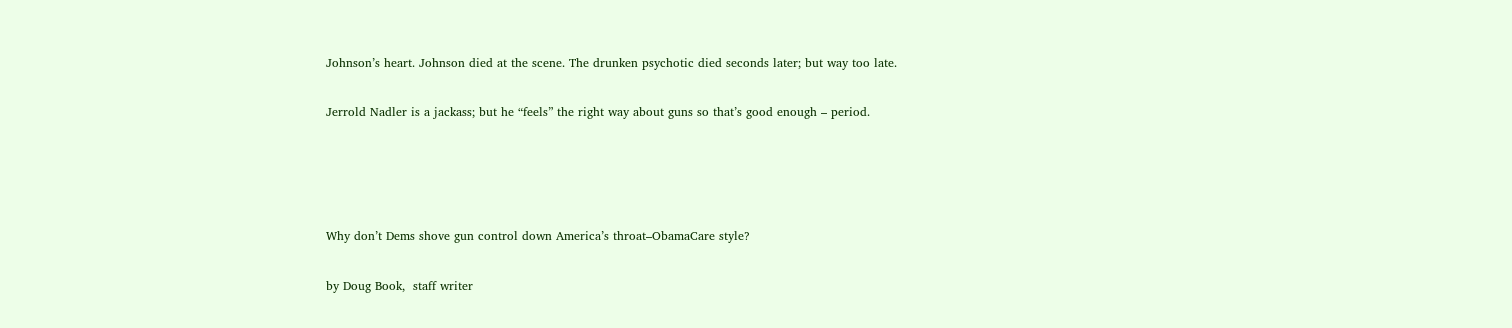Johnson’s heart. Johnson died at the scene. The drunken psychotic died seconds later; but way too late.

Jerrold Nadler is a jackass; but he “feels” the right way about guns so that’s good enough – period.




Why don’t Dems shove gun control down America’s throat–ObamaCare style?

by Doug Book,  staff writer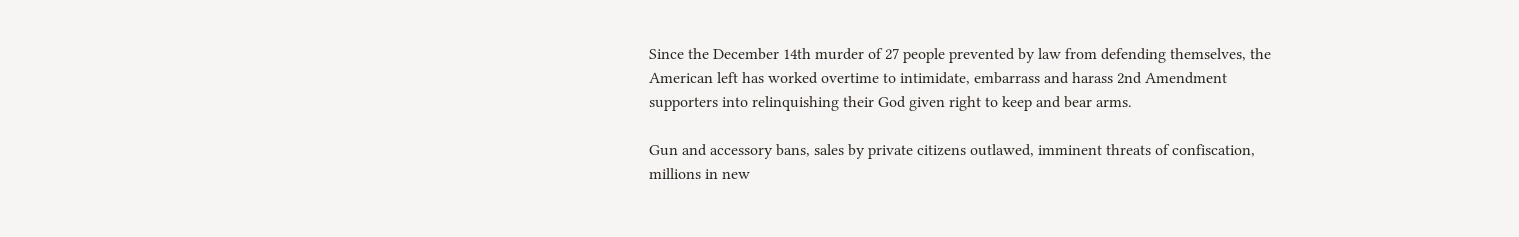Since the December 14th murder of 27 people prevented by law from defending themselves, the American left has worked overtime to intimidate, embarrass and harass 2nd Amendment supporters into relinquishing their God given right to keep and bear arms.

Gun and accessory bans, sales by private citizens outlawed, imminent threats of confiscation, millions in new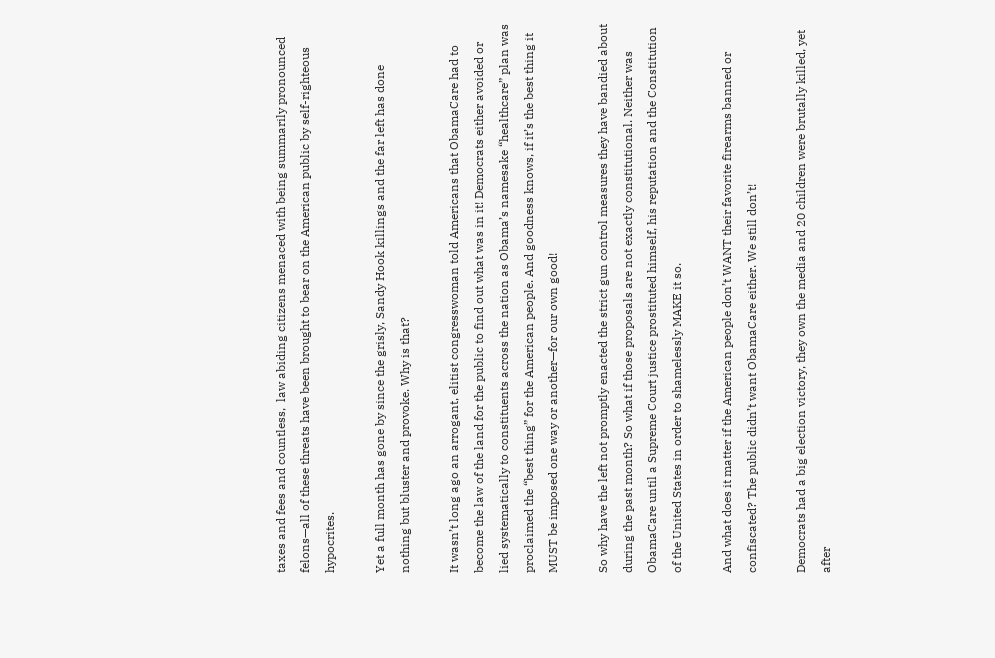taxes and fees and countless,  law abiding citizens menaced with being summarily pronounced felons—all of these threats have been brought to bear on the American public by self-righteous hypocrites.

Yet a full month has gone by since the grisly, Sandy Hook killings and the far left has done nothing but bluster and provoke. Why is that?

It wasn’t long ago an arrogant, elitist congresswoman told Americans that ObamaCare had to become the law of the land for the public to find out what was in it! Democrats either avoided or lied systematically to constituents across the nation as Obama’s namesake “healthcare” plan was proclaimed the “best thing” for the American people. And goodness knows, if it’s the best thing it MUST be imposed one way or another—for our own good!

So why have the left not promptly enacted the strict gun control measures they have bandied about during the past month? So what if those proposals are not exactly constitutional. Neither was ObamaCare until a Supreme Court justice prostituted himself, his reputation and the Constitution of the United States in order to shamelessly MAKE it so.

And what does it matter if the American people don’t WANT their favorite firearms banned or confiscated? The public didn’t want ObamaCare either. We still don’t!

Democrats had a big election victory, they own the media and 20 children were brutally killed, yet after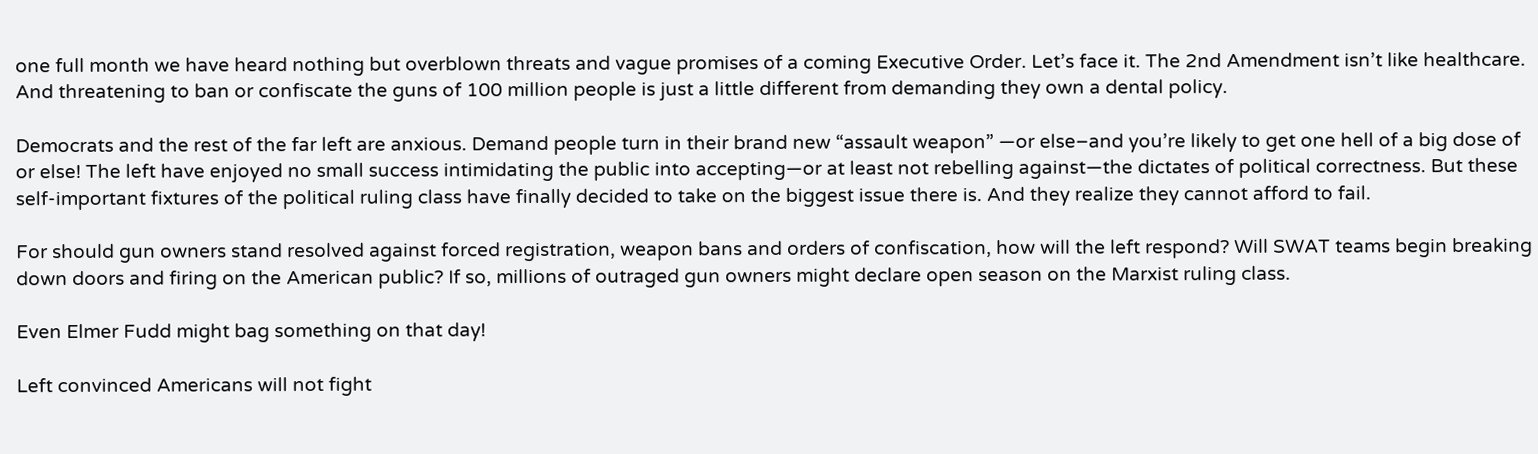one full month we have heard nothing but overblown threats and vague promises of a coming Executive Order. Let’s face it. The 2nd Amendment isn’t like healthcare. And threatening to ban or confiscate the guns of 100 million people is just a little different from demanding they own a dental policy.

Democrats and the rest of the far left are anxious. Demand people turn in their brand new “assault weapon” —or else–and you’re likely to get one hell of a big dose of or else! The left have enjoyed no small success intimidating the public into accepting—or at least not rebelling against—the dictates of political correctness. But these self-important fixtures of the political ruling class have finally decided to take on the biggest issue there is. And they realize they cannot afford to fail.

For should gun owners stand resolved against forced registration, weapon bans and orders of confiscation, how will the left respond? Will SWAT teams begin breaking down doors and firing on the American public? If so, millions of outraged gun owners might declare open season on the Marxist ruling class.

Even Elmer Fudd might bag something on that day!

Left convinced Americans will not fight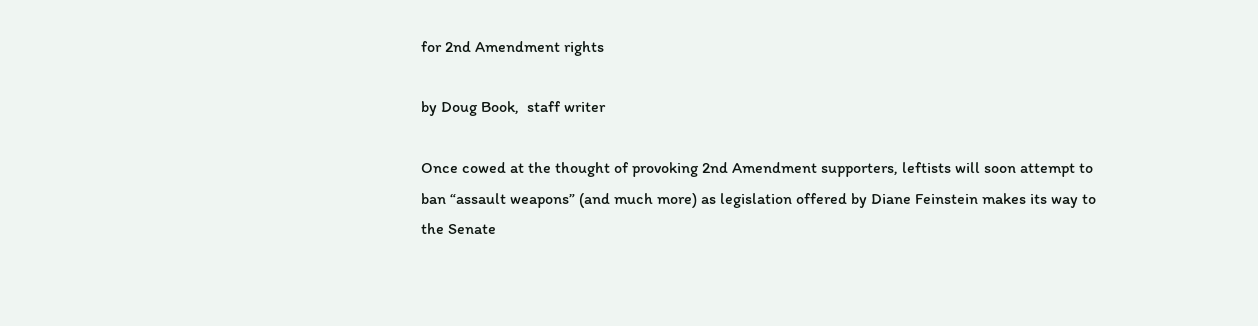for 2nd Amendment rights

by Doug Book,  staff writer

Once cowed at the thought of provoking 2nd Amendment supporters, leftists will soon attempt to ban “assault weapons” (and much more) as legislation offered by Diane Feinstein makes its way to the Senate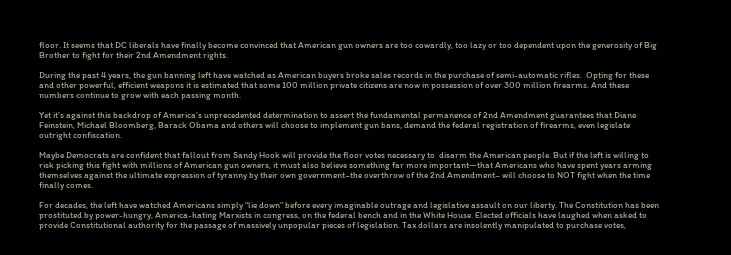floor. It seems that DC liberals have finally become convinced that American gun owners are too cowardly, too lazy or too dependent upon the generosity of Big Brother to fight for their 2nd Amendment rights.

During the past 4 years, the gun banning left have watched as American buyers broke sales records in the purchase of semi-automatic rifles.  Opting for these and other powerful, efficient weapons it is estimated that some 100 million private citizens are now in possession of over 300 million firearms. And these numbers continue to grow with each passing month.

Yet it’s against this backdrop of America’s unprecedented determination to assert the fundamental permanence of 2nd Amendment guarantees that Diane Feinstein, Michael Bloomberg, Barack Obama and others will choose to implement gun bans, demand the federal registration of firearms, even legislate outright confiscation.

Maybe Democrats are confident that fallout from Sandy Hook will provide the floor votes necessary to  disarm the American people. But if the left is willing to risk picking this fight with millions of American gun owners, it must also believe something far more important—that Americans who have spent years arming themselves against the ultimate expression of tyranny by their own government–the overthrow of the 2nd Amendment– will choose to NOT fight when the time finally comes.

For decades, the left have watched Americans simply “lie down” before every imaginable outrage and legislative assault on our liberty. The Constitution has been prostituted by power-hungry, America-hating Marxists in congress, on the federal bench and in the White House. Elected officials have laughed when asked to provide Constitutional authority for the passage of massively unpopular pieces of legislation. Tax dollars are insolently manipulated to purchase votes,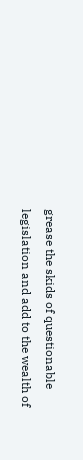grease the skids of questionable legislation and add to the wealth of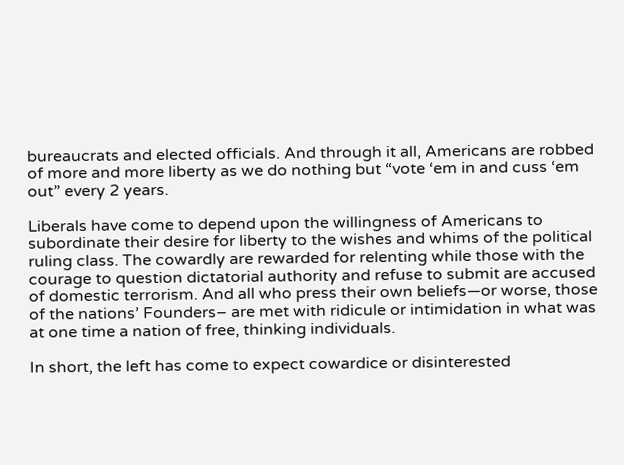bureaucrats and elected officials. And through it all, Americans are robbed of more and more liberty as we do nothing but “vote ‘em in and cuss ‘em out” every 2 years.

Liberals have come to depend upon the willingness of Americans to subordinate their desire for liberty to the wishes and whims of the political ruling class. The cowardly are rewarded for relenting while those with the courage to question dictatorial authority and refuse to submit are accused of domestic terrorism. And all who press their own beliefs—or worse, those of the nations’ Founders– are met with ridicule or intimidation in what was at one time a nation of free, thinking individuals.

In short, the left has come to expect cowardice or disinterested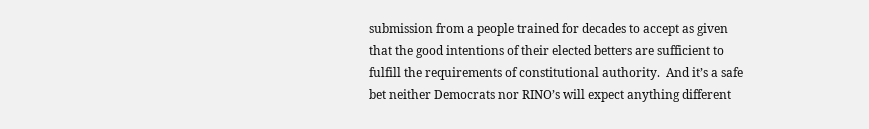submission from a people trained for decades to accept as given that the good intentions of their elected betters are sufficient to fulfill the requirements of constitutional authority.  And it’s a safe bet neither Democrats nor RINO’s will expect anything different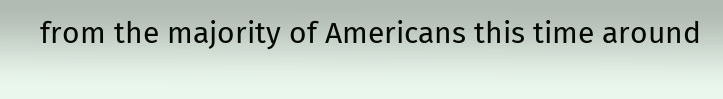from the majority of Americans this time around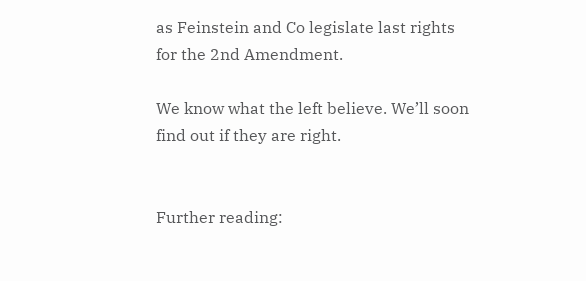as Feinstein and Co legislate last rights for the 2nd Amendment.

We know what the left believe. We’ll soon find out if they are right.


Further reading: